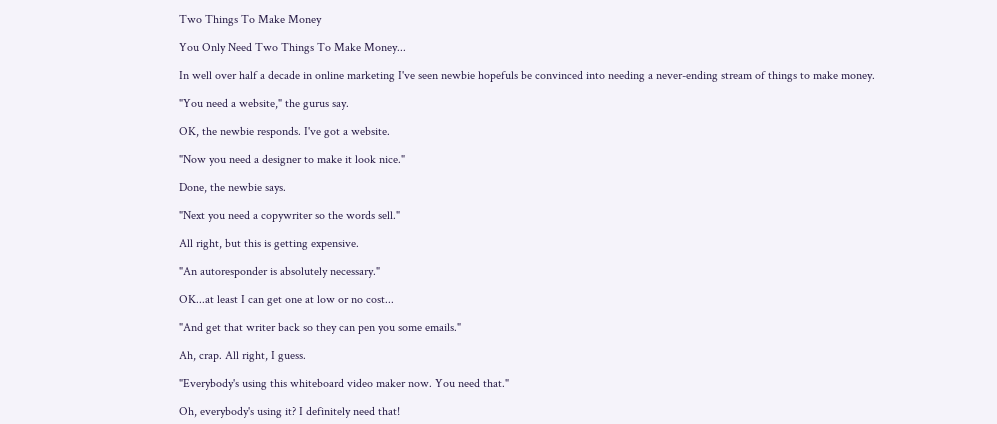Two Things To Make Money

You Only Need Two Things To Make Money...

In well over half a decade in online marketing I've seen newbie hopefuls be convinced into needing a never-ending stream of things to make money.

"You need a website," the gurus say.

OK, the newbie responds. I've got a website.

"Now you need a designer to make it look nice."

Done, the newbie says.

"Next you need a copywriter so the words sell."

All right, but this is getting expensive.

"An autoresponder is absolutely necessary."

OK...at least I can get one at low or no cost...

"And get that writer back so they can pen you some emails."

Ah, crap. All right, I guess.

"Everybody's using this whiteboard video maker now. You need that."

Oh, everybody's using it? I definitely need that!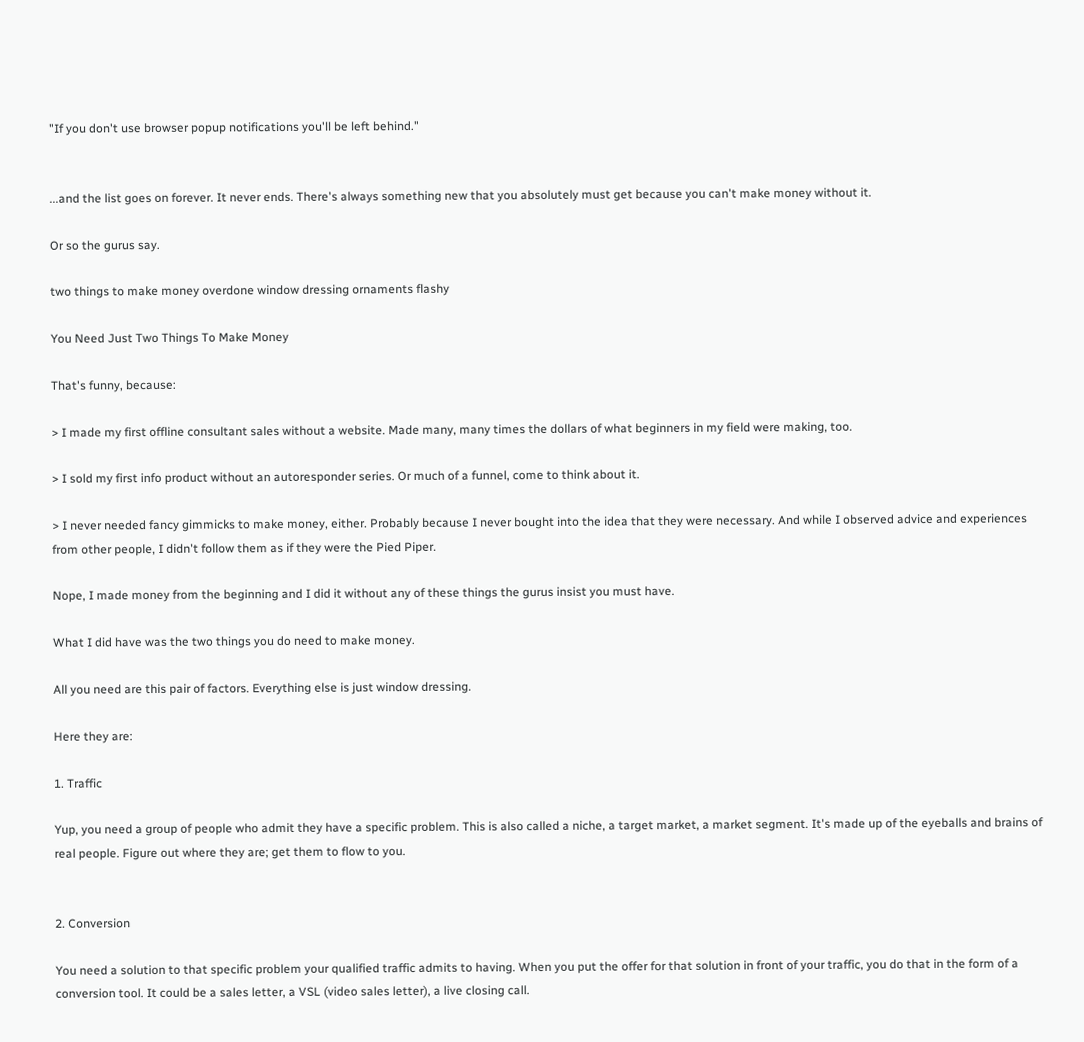"If you don't use browser popup notifications you'll be left behind."


...and the list goes on forever. It never ends. There's always something new that you absolutely must get because you can't make money without it.

Or so the gurus say.

two things to make money overdone window dressing ornaments flashy

You Need Just Two Things To Make Money

That's funny, because:

> I made my first offline consultant sales without a website. Made many, many times the dollars of what beginners in my field were making, too.

> I sold my first info product without an autoresponder series. Or much of a funnel, come to think about it.

> I never needed fancy gimmicks to make money, either. Probably because I never bought into the idea that they were necessary. And while I observed advice and experiences from other people, I didn't follow them as if they were the Pied Piper.

Nope, I made money from the beginning and I did it without any of these things the gurus insist you must have.

What I did have was the two things you do need to make money.

All you need are this pair of factors. Everything else is just window dressing.

Here they are:

1. Traffic

Yup, you need a group of people who admit they have a specific problem. This is also called a niche, a target market, a market segment. It's made up of the eyeballs and brains of real people. Figure out where they are; get them to flow to you.


2. Conversion

You need a solution to that specific problem your qualified traffic admits to having. When you put the offer for that solution in front of your traffic, you do that in the form of a conversion tool. It could be a sales letter, a VSL (video sales letter), a live closing call.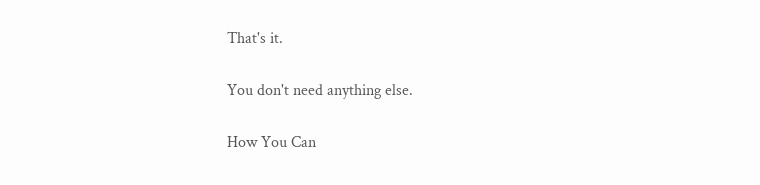That's it.

You don't need anything else.

How You Can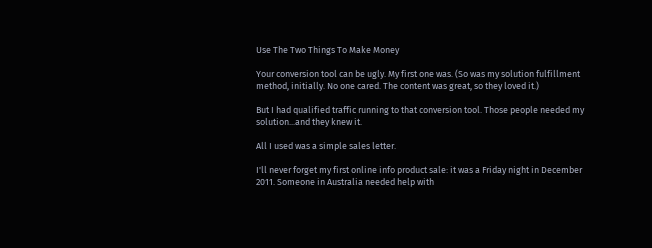Use The Two Things To Make Money

Your conversion tool can be ugly. My first one was. (So was my solution fulfillment method, initially. No one cared. The content was great, so they loved it.)

But I had qualified traffic running to that conversion tool. Those people needed my solution...and they knew it.

All I used was a simple sales letter.

I'll never forget my first online info product sale: it was a Friday night in December 2011. Someone in Australia needed help with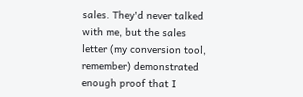sales. They'd never talked with me, but the sales letter (my conversion tool, remember) demonstrated enough proof that I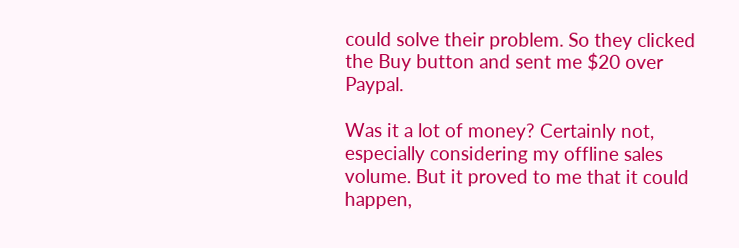could solve their problem. So they clicked the Buy button and sent me $20 over Paypal.

Was it a lot of money? Certainly not, especially considering my offline sales volume. But it proved to me that it could happen,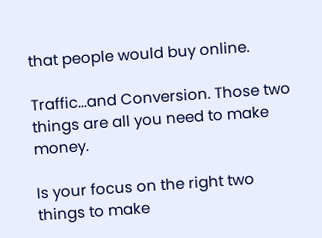that people would buy online.

Traffic...and Conversion. Those two things are all you need to make money.

Is your focus on the right two things to make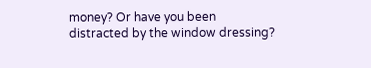money? Or have you been distracted by the window dressing?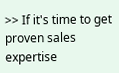>> If it's time to get proven sales expertise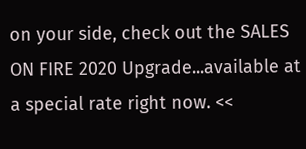on your side, check out the SALES ON FIRE 2020 Upgrade...available at a special rate right now. <<